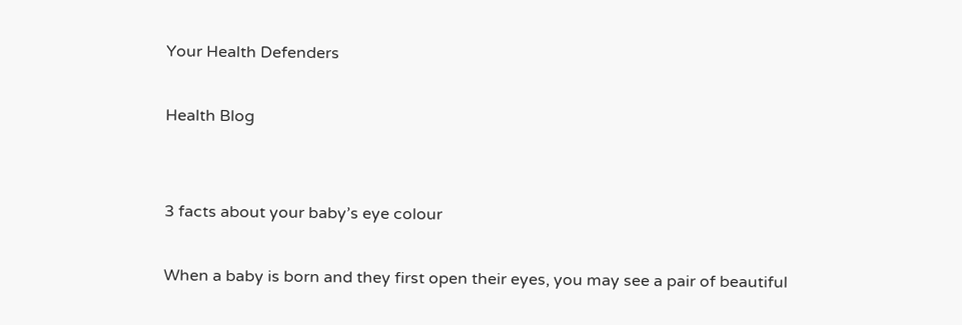Your Health Defenders

Health Blog


3 facts about your baby’s eye colour

When a baby is born and they first open their eyes, you may see a pair of beautiful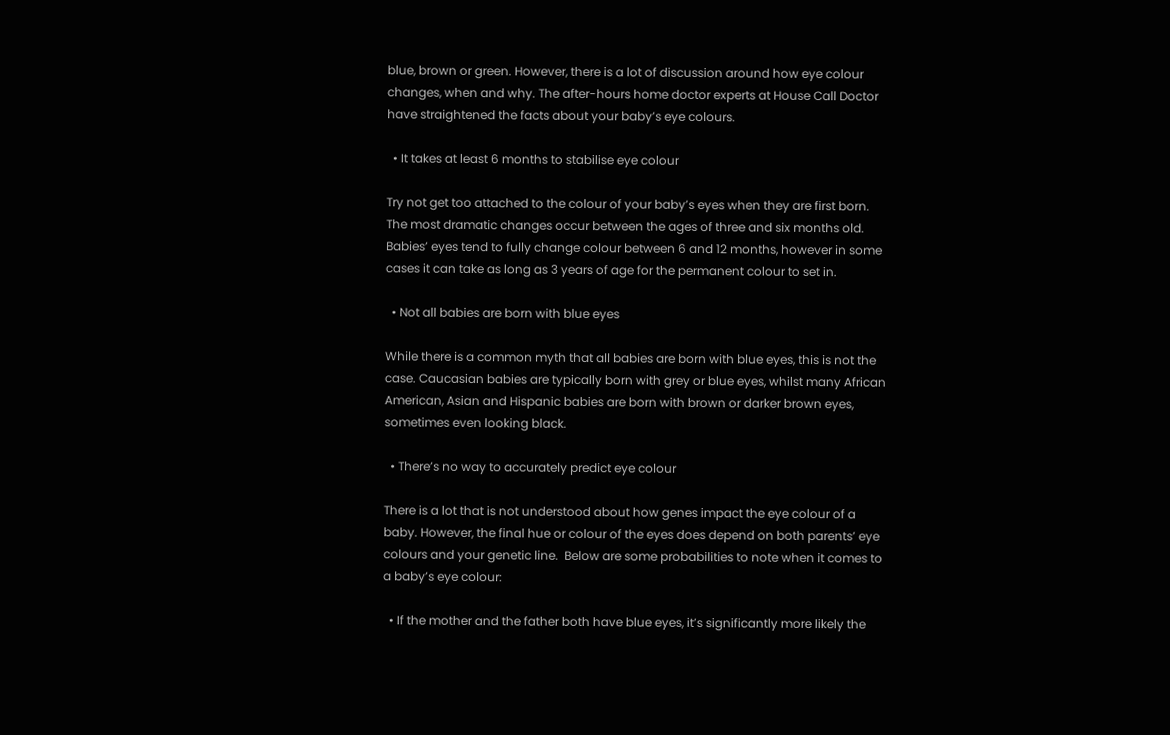blue, brown or green. However, there is a lot of discussion around how eye colour changes, when and why. The after-hours home doctor experts at House Call Doctor have straightened the facts about your baby’s eye colours.

  • It takes at least 6 months to stabilise eye colour

Try not get too attached to the colour of your baby’s eyes when they are first born. The most dramatic changes occur between the ages of three and six months old. Babies’ eyes tend to fully change colour between 6 and 12 months, however in some cases it can take as long as 3 years of age for the permanent colour to set in.

  • Not all babies are born with blue eyes

While there is a common myth that all babies are born with blue eyes, this is not the case. Caucasian babies are typically born with grey or blue eyes, whilst many African American, Asian and Hispanic babies are born with brown or darker brown eyes, sometimes even looking black.

  • There’s no way to accurately predict eye colour

There is a lot that is not understood about how genes impact the eye colour of a baby. However, the final hue or colour of the eyes does depend on both parents’ eye colours and your genetic line.  Below are some probabilities to note when it comes to a baby’s eye colour:

  • If the mother and the father both have blue eyes, it’s significantly more likely the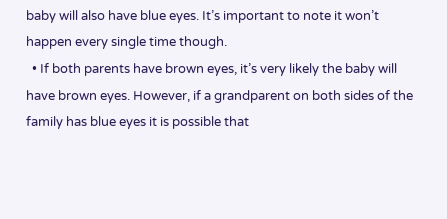baby will also have blue eyes. It’s important to note it won’t happen every single time though.
  • If both parents have brown eyes, it’s very likely the baby will have brown eyes. However, if a grandparent on both sides of the family has blue eyes it is possible that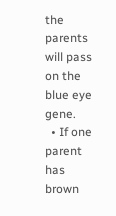the parents will pass on the blue eye gene.
  • If one parent has brown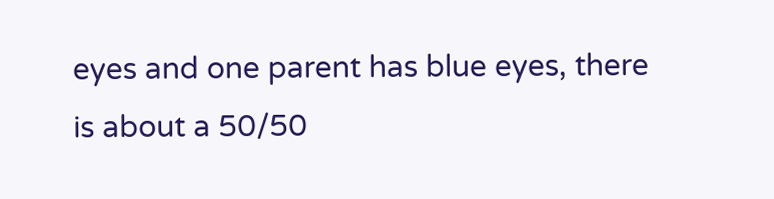eyes and one parent has blue eyes, there is about a 50/50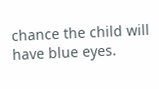chance the child will have blue eyes.